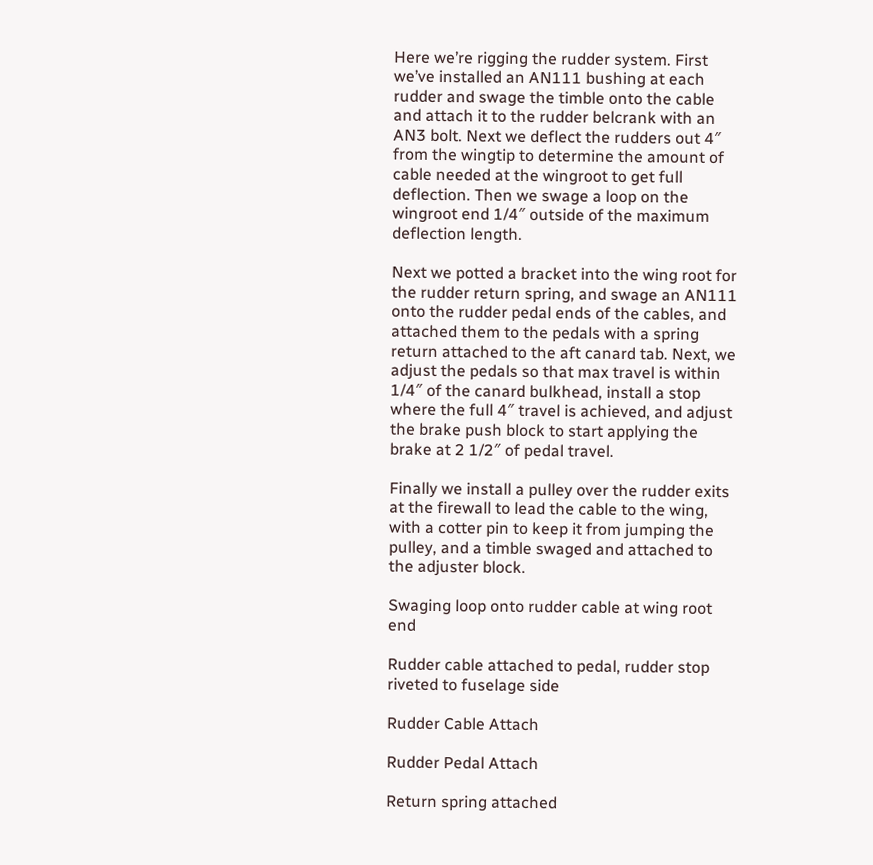Here we’re rigging the rudder system. First we’ve installed an AN111 bushing at each rudder and swage the timble onto the cable and attach it to the rudder belcrank with an AN3 bolt. Next we deflect the rudders out 4″ from the wingtip to determine the amount of cable needed at the wingroot to get full deflection. Then we swage a loop on the wingroot end 1/4″ outside of the maximum deflection length.

Next we potted a bracket into the wing root for the rudder return spring, and swage an AN111 onto the rudder pedal ends of the cables, and attached them to the pedals with a spring return attached to the aft canard tab. Next, we adjust the pedals so that max travel is within 1/4″ of the canard bulkhead, install a stop where the full 4″ travel is achieved, and adjust the brake push block to start applying the brake at 2 1/2″ of pedal travel.

Finally we install a pulley over the rudder exits at the firewall to lead the cable to the wing, with a cotter pin to keep it from jumping the pulley, and a timble swaged and attached to the adjuster block.

Swaging loop onto rudder cable at wing root end

Rudder cable attached to pedal, rudder stop riveted to fuselage side

Rudder Cable Attach

Rudder Pedal Attach

Return spring attached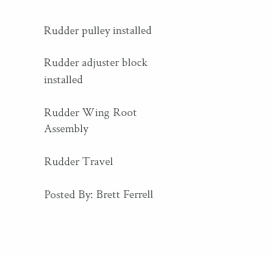Rudder pulley installed

Rudder adjuster block installed

Rudder Wing Root Assembly

Rudder Travel

Posted By: Brett Ferrell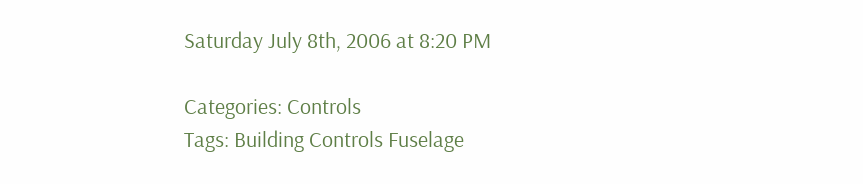Saturday July 8th, 2006 at 8:20 PM

Categories: Controls
Tags: Building Controls Fuselage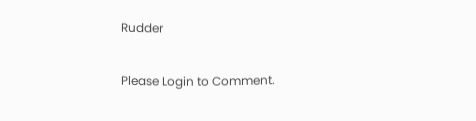Rudder

Please Login to Comment.